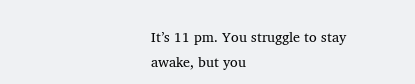It’s 11 pm. You struggle to stay awake, but you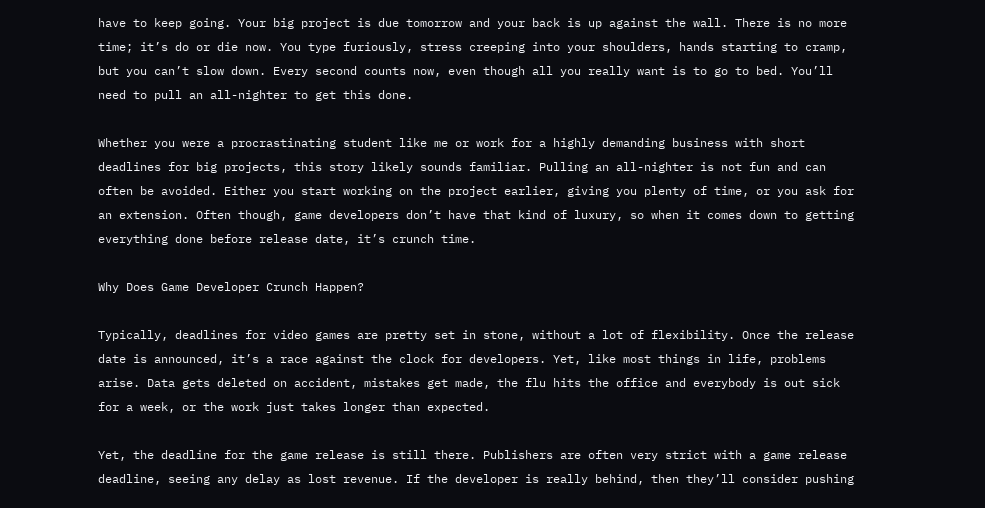have to keep going. Your big project is due tomorrow and your back is up against the wall. There is no more time; it’s do or die now. You type furiously, stress creeping into your shoulders, hands starting to cramp, but you can’t slow down. Every second counts now, even though all you really want is to go to bed. You’ll need to pull an all-nighter to get this done.

Whether you were a procrastinating student like me or work for a highly demanding business with short deadlines for big projects, this story likely sounds familiar. Pulling an all-nighter is not fun and can often be avoided. Either you start working on the project earlier, giving you plenty of time, or you ask for an extension. Often though, game developers don’t have that kind of luxury, so when it comes down to getting everything done before release date, it’s crunch time.

Why Does Game Developer Crunch Happen?

Typically, deadlines for video games are pretty set in stone, without a lot of flexibility. Once the release date is announced, it’s a race against the clock for developers. Yet, like most things in life, problems arise. Data gets deleted on accident, mistakes get made, the flu hits the office and everybody is out sick for a week, or the work just takes longer than expected.

Yet, the deadline for the game release is still there. Publishers are often very strict with a game release deadline, seeing any delay as lost revenue. If the developer is really behind, then they’ll consider pushing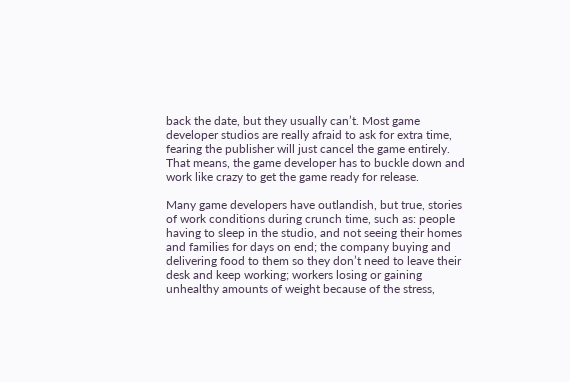back the date, but they usually can’t. Most game developer studios are really afraid to ask for extra time, fearing the publisher will just cancel the game entirely. That means, the game developer has to buckle down and work like crazy to get the game ready for release.

Many game developers have outlandish, but true, stories of work conditions during crunch time, such as: people having to sleep in the studio, and not seeing their homes and families for days on end; the company buying and delivering food to them so they don’t need to leave their desk and keep working; workers losing or gaining unhealthy amounts of weight because of the stress,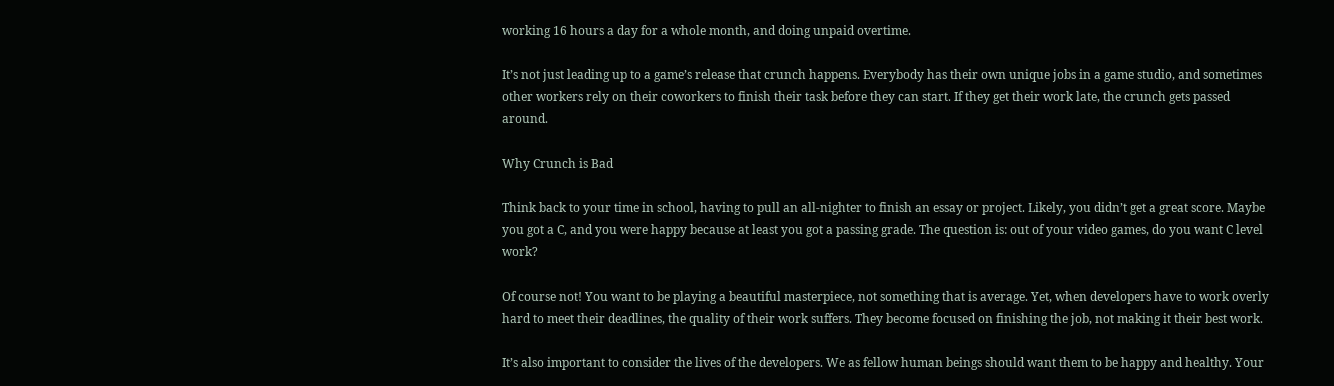working 16 hours a day for a whole month, and doing unpaid overtime.

It’s not just leading up to a game’s release that crunch happens. Everybody has their own unique jobs in a game studio, and sometimes other workers rely on their coworkers to finish their task before they can start. If they get their work late, the crunch gets passed around.

Why Crunch is Bad

Think back to your time in school, having to pull an all-nighter to finish an essay or project. Likely, you didn’t get a great score. Maybe you got a C, and you were happy because at least you got a passing grade. The question is: out of your video games, do you want C level work?

Of course not! You want to be playing a beautiful masterpiece, not something that is average. Yet, when developers have to work overly hard to meet their deadlines, the quality of their work suffers. They become focused on finishing the job, not making it their best work.

It’s also important to consider the lives of the developers. We as fellow human beings should want them to be happy and healthy. Your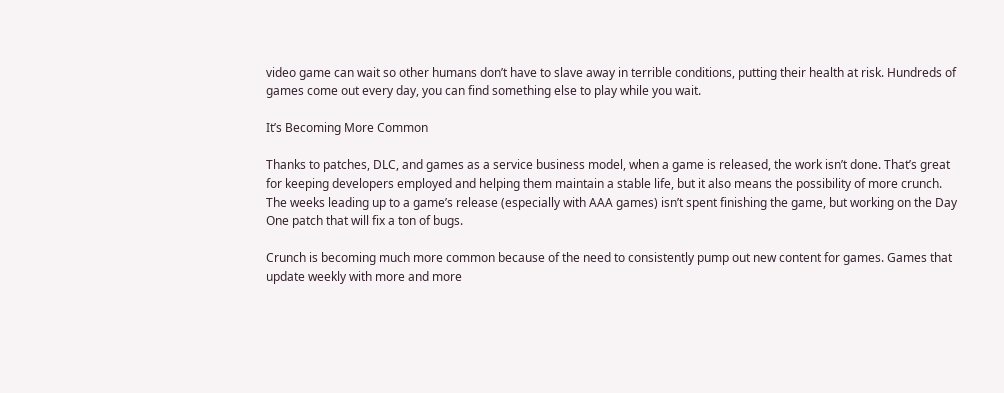video game can wait so other humans don’t have to slave away in terrible conditions, putting their health at risk. Hundreds of games come out every day, you can find something else to play while you wait.

It’s Becoming More Common

Thanks to patches, DLC, and games as a service business model, when a game is released, the work isn’t done. That’s great for keeping developers employed and helping them maintain a stable life, but it also means the possibility of more crunch. The weeks leading up to a game’s release (especially with AAA games) isn’t spent finishing the game, but working on the Day One patch that will fix a ton of bugs.

Crunch is becoming much more common because of the need to consistently pump out new content for games. Games that update weekly with more and more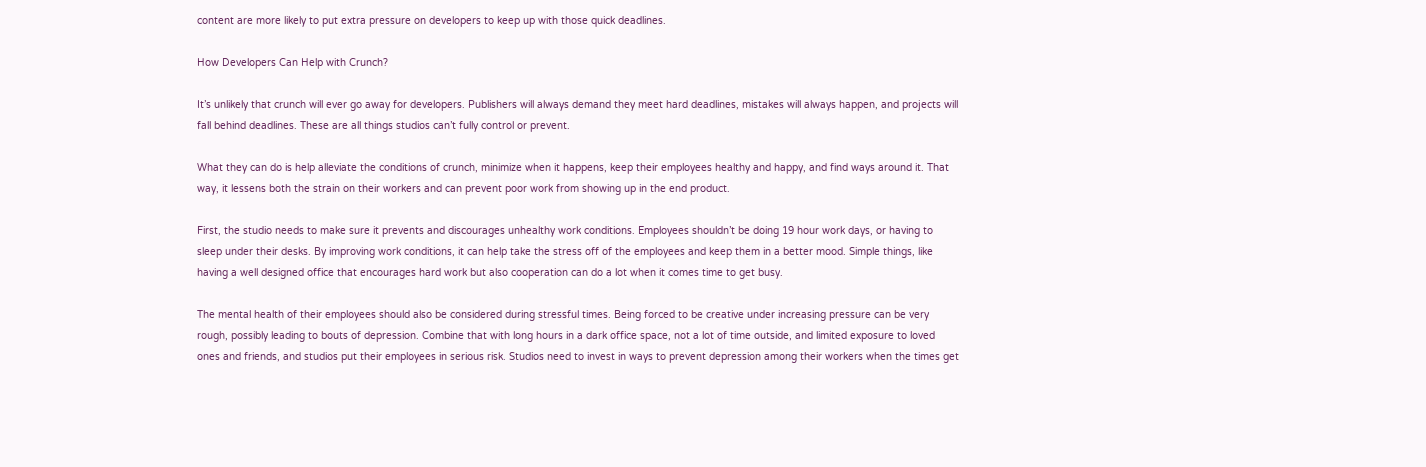content are more likely to put extra pressure on developers to keep up with those quick deadlines.

How Developers Can Help with Crunch?

It’s unlikely that crunch will ever go away for developers. Publishers will always demand they meet hard deadlines, mistakes will always happen, and projects will fall behind deadlines. These are all things studios can’t fully control or prevent.

What they can do is help alleviate the conditions of crunch, minimize when it happens, keep their employees healthy and happy, and find ways around it. That way, it lessens both the strain on their workers and can prevent poor work from showing up in the end product.

First, the studio needs to make sure it prevents and discourages unhealthy work conditions. Employees shouldn’t be doing 19 hour work days, or having to sleep under their desks. By improving work conditions, it can help take the stress off of the employees and keep them in a better mood. Simple things, like having a well designed office that encourages hard work but also cooperation can do a lot when it comes time to get busy.

The mental health of their employees should also be considered during stressful times. Being forced to be creative under increasing pressure can be very rough, possibly leading to bouts of depression. Combine that with long hours in a dark office space, not a lot of time outside, and limited exposure to loved ones and friends, and studios put their employees in serious risk. Studios need to invest in ways to prevent depression among their workers when the times get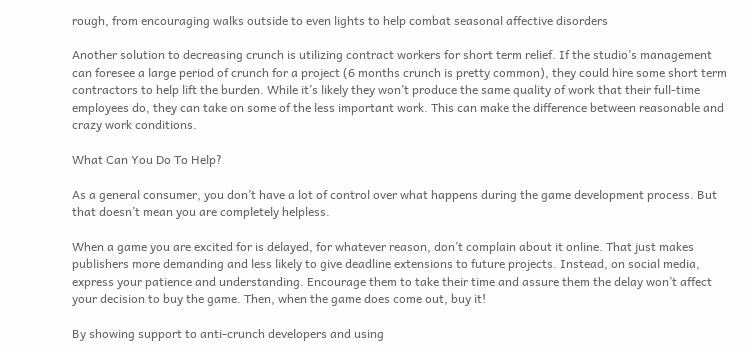rough, from encouraging walks outside to even lights to help combat seasonal affective disorders

Another solution to decreasing crunch is utilizing contract workers for short term relief. If the studio’s management can foresee a large period of crunch for a project (6 months crunch is pretty common), they could hire some short term contractors to help lift the burden. While it’s likely they won’t produce the same quality of work that their full-time employees do, they can take on some of the less important work. This can make the difference between reasonable and crazy work conditions.

What Can You Do To Help?

As a general consumer, you don’t have a lot of control over what happens during the game development process. But that doesn’t mean you are completely helpless.

When a game you are excited for is delayed, for whatever reason, don’t complain about it online. That just makes publishers more demanding and less likely to give deadline extensions to future projects. Instead, on social media, express your patience and understanding. Encourage them to take their time and assure them the delay won’t affect your decision to buy the game. Then, when the game does come out, buy it!

By showing support to anti-crunch developers and using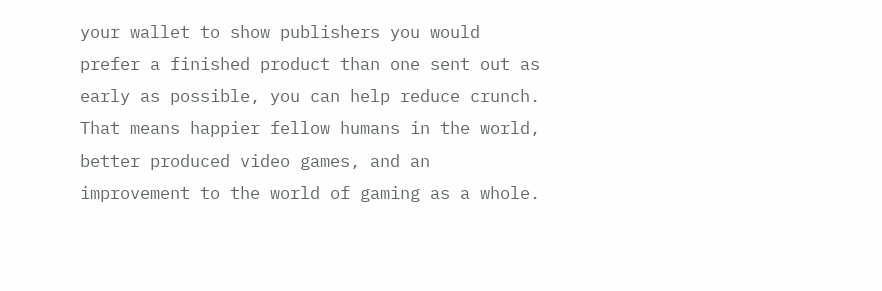your wallet to show publishers you would prefer a finished product than one sent out as early as possible, you can help reduce crunch. That means happier fellow humans in the world, better produced video games, and an improvement to the world of gaming as a whole.